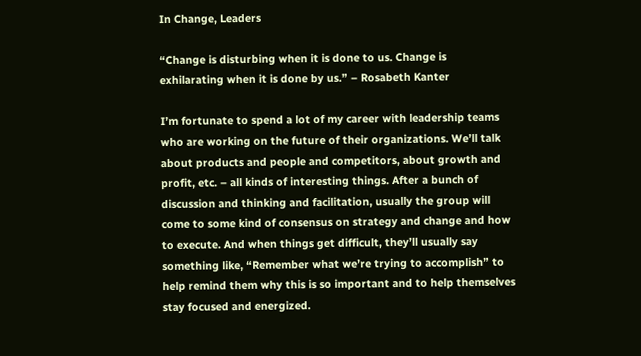In Change, Leaders

“Change is disturbing when it is done to us. Change is exhilarating when it is done by us.” – Rosabeth Kanter

I’m fortunate to spend a lot of my career with leadership teams who are working on the future of their organizations. We’ll talk about products and people and competitors, about growth and profit, etc. – all kinds of interesting things. After a bunch of discussion and thinking and facilitation, usually the group will come to some kind of consensus on strategy and change and how to execute. And when things get difficult, they’ll usually say something like, “Remember what we’re trying to accomplish” to help remind them why this is so important and to help themselves stay focused and energized.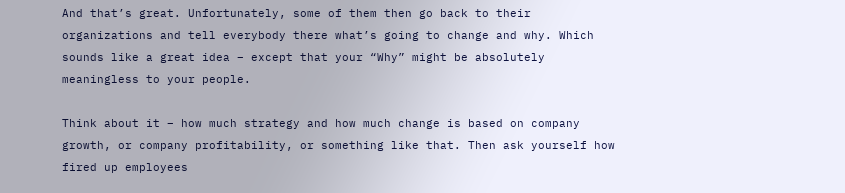And that’s great. Unfortunately, some of them then go back to their organizations and tell everybody there what’s going to change and why. Which sounds like a great idea – except that your “Why” might be absolutely meaningless to your people.

Think about it – how much strategy and how much change is based on company growth, or company profitability, or something like that. Then ask yourself how fired up employees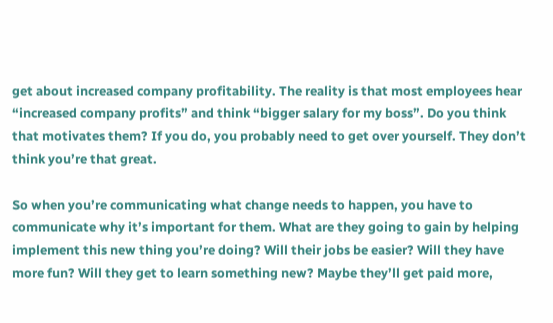get about increased company profitability. The reality is that most employees hear “increased company profits” and think “bigger salary for my boss”. Do you think that motivates them? If you do, you probably need to get over yourself. They don’t think you’re that great.

So when you’re communicating what change needs to happen, you have to communicate why it’s important for them. What are they going to gain by helping implement this new thing you’re doing? Will their jobs be easier? Will they have more fun? Will they get to learn something new? Maybe they’ll get paid more,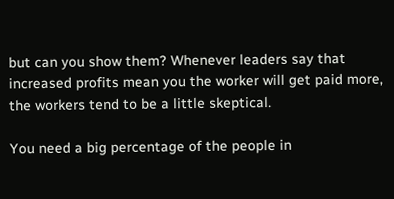but can you show them? Whenever leaders say that increased profits mean you the worker will get paid more, the workers tend to be a little skeptical.

You need a big percentage of the people in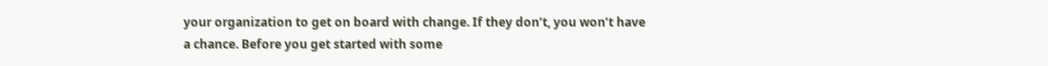your organization to get on board with change. If they don’t, you won’t have a chance. Before you get started with some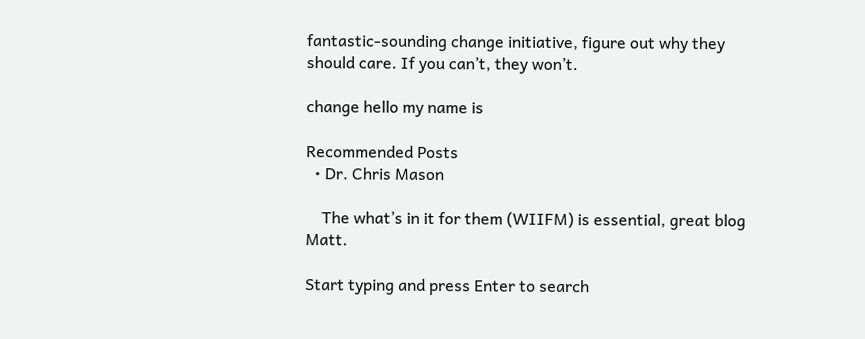fantastic-sounding change initiative, figure out why they should care. If you can’t, they won’t.

change hello my name is

Recommended Posts
  • Dr. Chris Mason

    The what’s in it for them (WIIFM) is essential, great blog Matt.

Start typing and press Enter to search